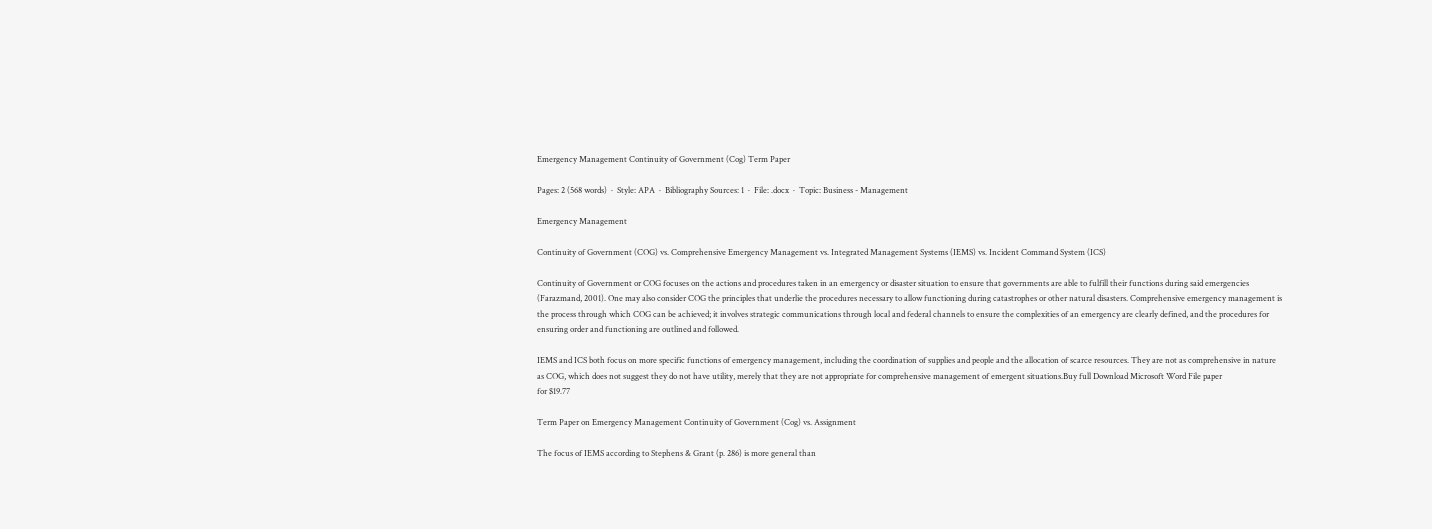Emergency Management Continuity of Government (Cog) Term Paper

Pages: 2 (568 words)  ·  Style: APA  ·  Bibliography Sources: 1  ·  File: .docx  ·  Topic: Business - Management

Emergency Management

Continuity of Government (COG) vs. Comprehensive Emergency Management vs. Integrated Management Systems (IEMS) vs. Incident Command System (ICS)

Continuity of Government or COG focuses on the actions and procedures taken in an emergency or disaster situation to ensure that governments are able to fulfill their functions during said emergencies (Farazmand, 2001). One may also consider COG the principles that underlie the procedures necessary to allow functioning during catastrophes or other natural disasters. Comprehensive emergency management is the process through which COG can be achieved; it involves strategic communications through local and federal channels to ensure the complexities of an emergency are clearly defined, and the procedures for ensuring order and functioning are outlined and followed.

IEMS and ICS both focus on more specific functions of emergency management, including the coordination of supplies and people and the allocation of scarce resources. They are not as comprehensive in nature as COG, which does not suggest they do not have utility, merely that they are not appropriate for comprehensive management of emergent situations.Buy full Download Microsoft Word File paper
for $19.77

Term Paper on Emergency Management Continuity of Government (Cog) vs. Assignment

The focus of IEMS according to Stephens & Grant (p. 286) is more general than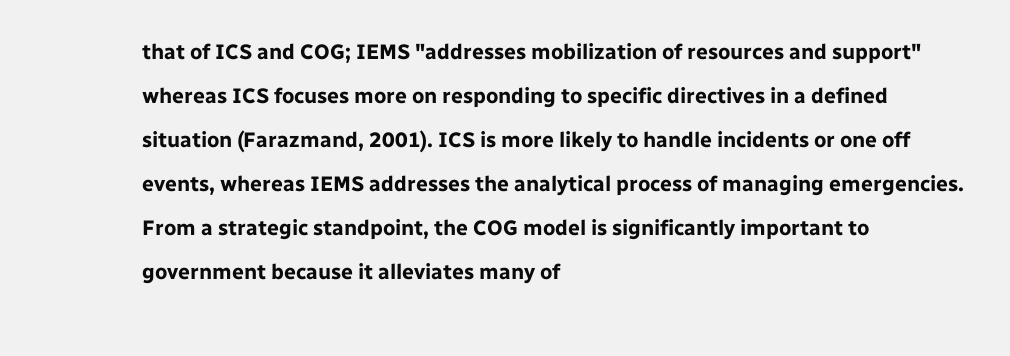that of ICS and COG; IEMS "addresses mobilization of resources and support" whereas ICS focuses more on responding to specific directives in a defined situation (Farazmand, 2001). ICS is more likely to handle incidents or one off events, whereas IEMS addresses the analytical process of managing emergencies. From a strategic standpoint, the COG model is significantly important to government because it alleviates many of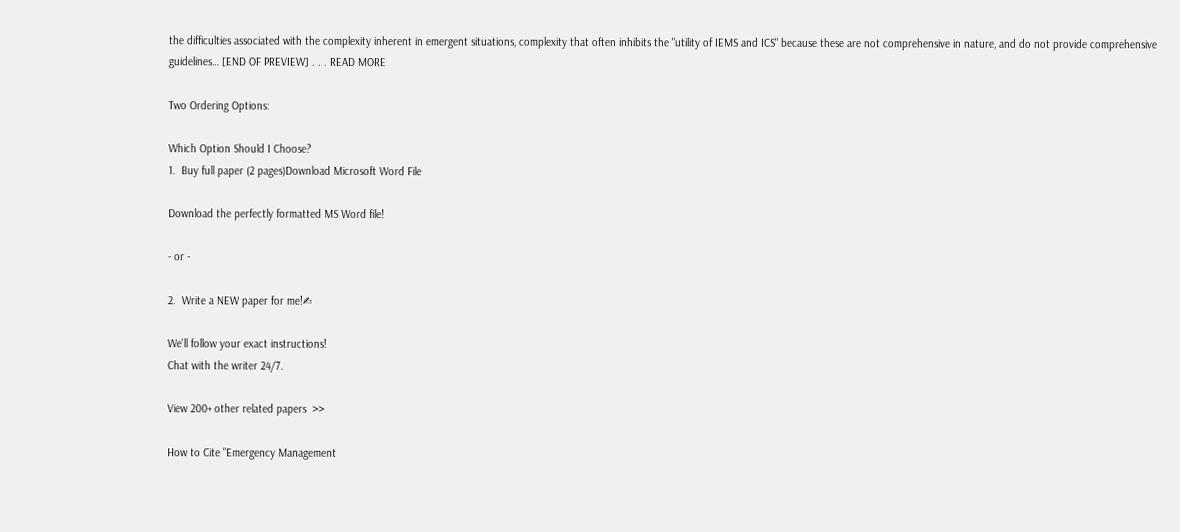the difficulties associated with the complexity inherent in emergent situations, complexity that often inhibits the "utility of IEMS and ICS" because these are not comprehensive in nature, and do not provide comprehensive guidelines… [END OF PREVIEW] . . . READ MORE

Two Ordering Options:

Which Option Should I Choose?
1.  Buy full paper (2 pages)Download Microsoft Word File

Download the perfectly formatted MS Word file!

- or -

2.  Write a NEW paper for me!✍

We'll follow your exact instructions!
Chat with the writer 24/7.

View 200+ other related papers  >>

How to Cite "Emergency Management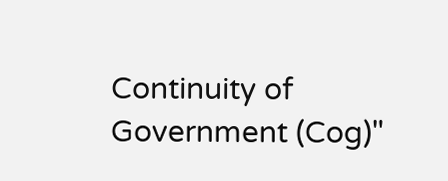Continuity of Government (Cog)"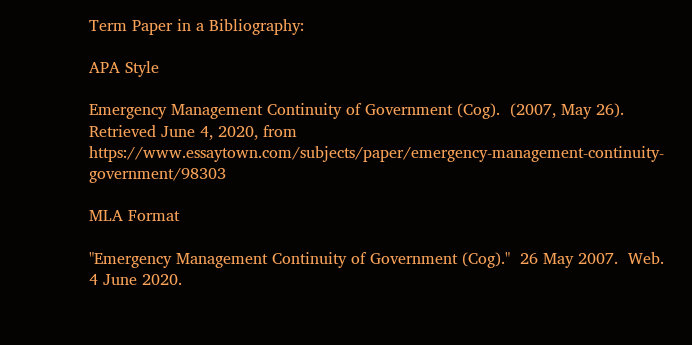Term Paper in a Bibliography:

APA Style

Emergency Management Continuity of Government (Cog).  (2007, May 26).  Retrieved June 4, 2020, from https://www.essaytown.com/subjects/paper/emergency-management-continuity-government/98303

MLA Format

"Emergency Management Continuity of Government (Cog)."  26 May 2007.  Web.  4 June 2020.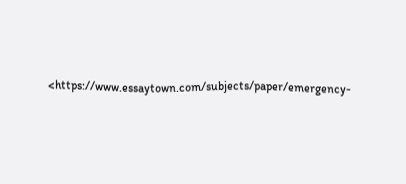<https://www.essaytown.com/subjects/paper/emergency-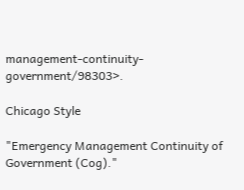management-continuity-government/98303>.

Chicago Style

"Emergency Management Continuity of Government (Cog)."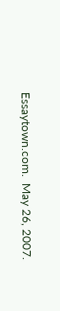Essaytown.com.  May 26, 2007.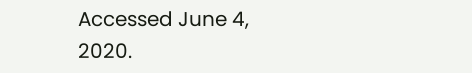Accessed June 4, 2020.